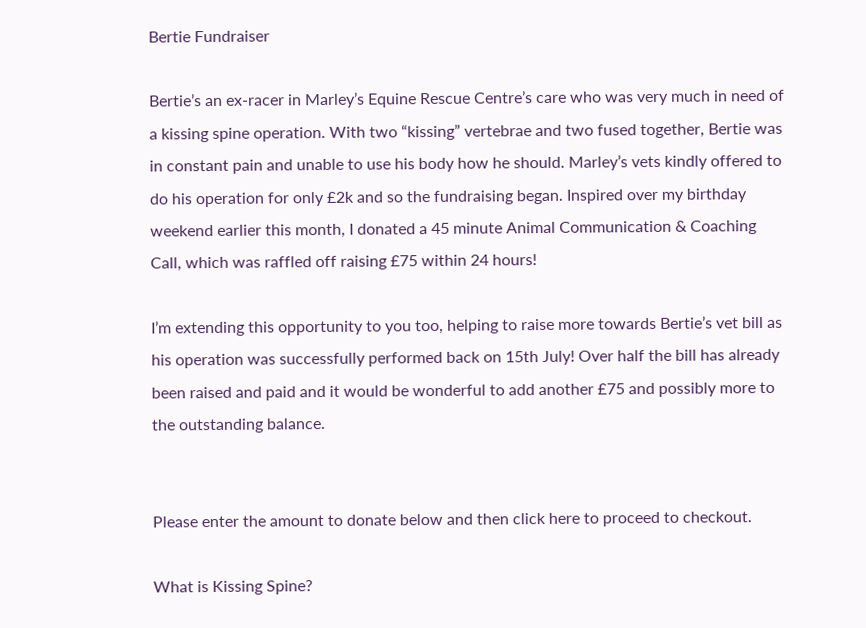Bertie Fundraiser

Bertie’s an ex-racer in Marley’s Equine Rescue Centre’s care who was very much in need of a kissing spine operation. With two “kissing” vertebrae and two fused together, Bertie was in constant pain and unable to use his body how he should. Marley’s vets kindly offered to do his operation for only £2k and so the fundraising began. Inspired over my birthday weekend earlier this month, I donated a 45 minute Animal Communication & Coaching Call, which was raffled off raising £75 within 24 hours!

I’m extending this opportunity to you too, helping to raise more towards Bertie’s vet bill as his operation was successfully performed back on 15th July! Over half the bill has already been raised and paid and it would be wonderful to add another £75 and possibly more to the outstanding balance.


Please enter the amount to donate below and then click here to proceed to checkout.

What is Kissing Spine?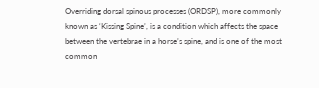Overriding dorsal spinous processes (ORDSP), more commonly known as ‘Kissing Spine’, is a condition which affects the space between the vertebrae in a horse’s spine, and is one of the most common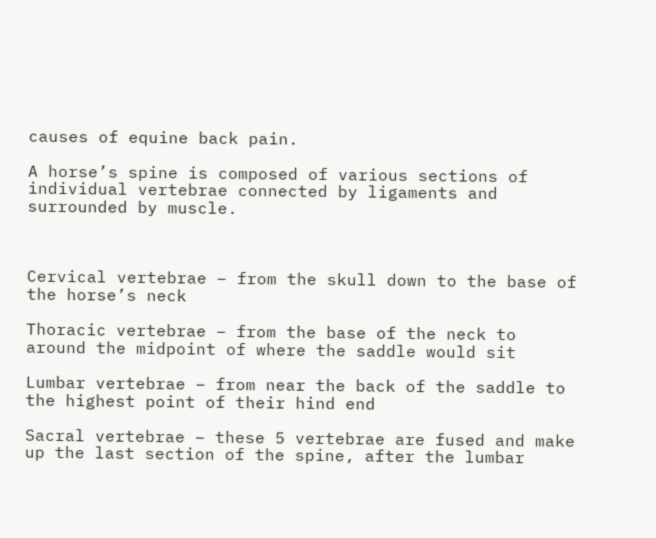causes of equine back pain.

A horse’s spine is composed of various sections of individual vertebrae connected by ligaments and surrounded by muscle.



Cervical vertebrae – from the skull down to the base of the horse’s neck

Thoracic vertebrae – from the base of the neck to around the midpoint of where the saddle would sit

Lumbar vertebrae – from near the back of the saddle to the highest point of their hind end

Sacral vertebrae – these 5 vertebrae are fused and make up the last section of the spine, after the lumbar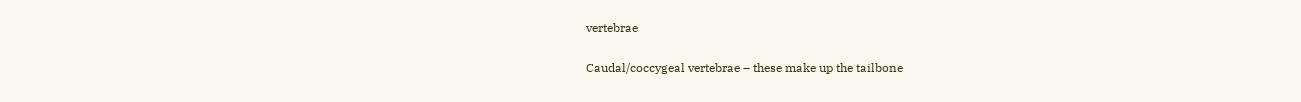vertebrae

Caudal/coccygeal vertebrae – these make up the tailbone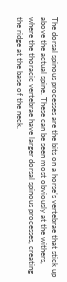The dorsal spinous processes are the bits on a horse’s vertebrae that stick up above the actual spine. These can be seen most obviously at the withers, where the thoracic vertebrae have larger dorsal spinous processes, creating the ridge at the base of the neck.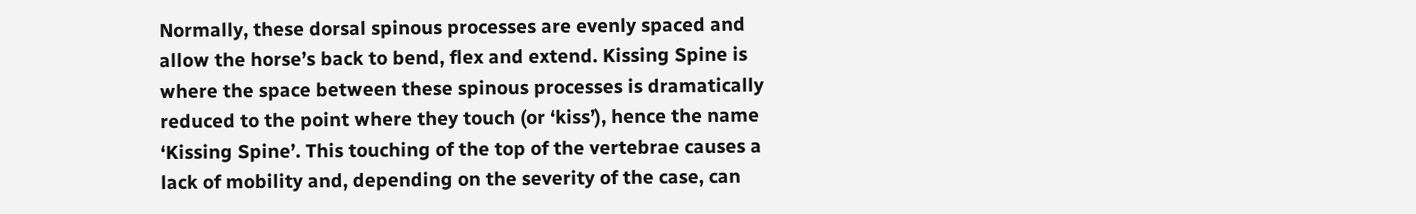Normally, these dorsal spinous processes are evenly spaced and allow the horse’s back to bend, flex and extend. Kissing Spine is where the space between these spinous processes is dramatically reduced to the point where they touch (or ‘kiss’), hence the name ‘Kissing Spine’. This touching of the top of the vertebrae causes a lack of mobility and, depending on the severity of the case, can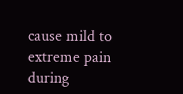cause mild to extreme pain during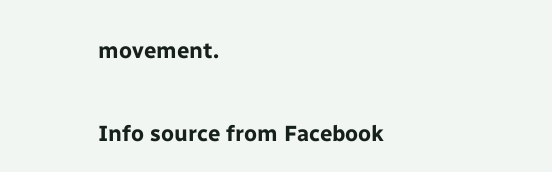movement.

Info source from Facebook